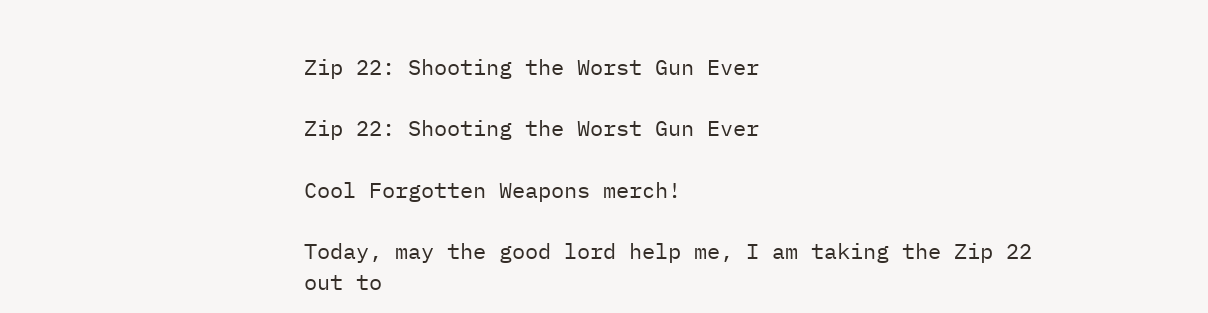Zip 22: Shooting the Worst Gun Ever

Zip 22: Shooting the Worst Gun Ever

Cool Forgotten Weapons merch!

Today, may the good lord help me, I am taking the Zip 22 out to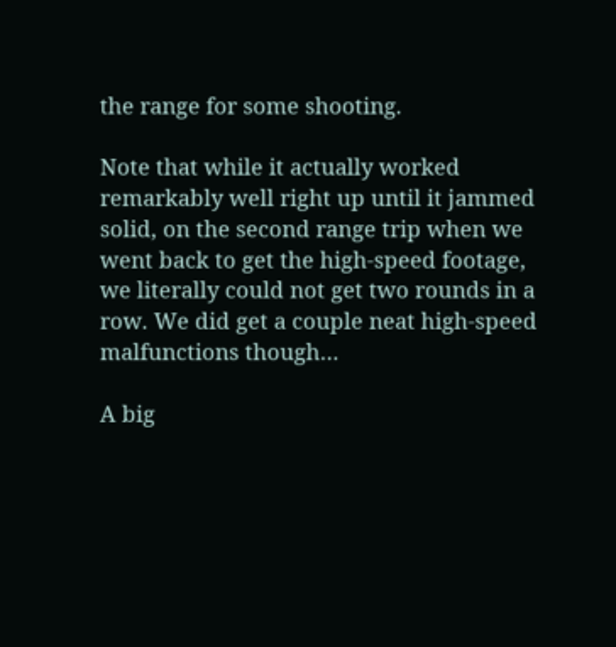the range for some shooting.

Note that while it actually worked remarkably well right up until it jammed solid, on the second range trip when we went back to get the high-speed footage, we literally could not get two rounds in a row. We did get a couple neat high-speed malfunctions though…

A big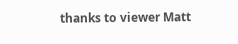thanks to viewer Matt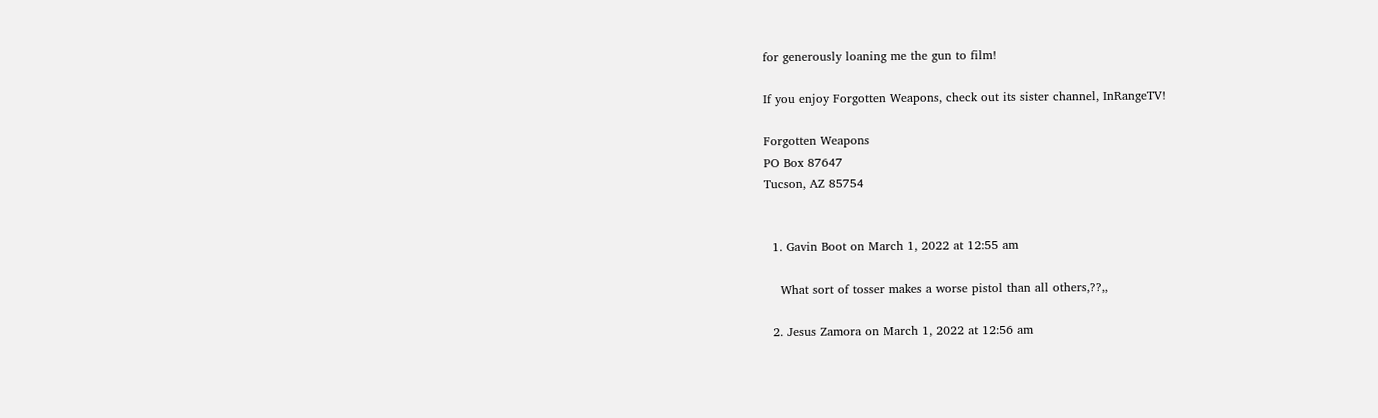for generously loaning me the gun to film!

If you enjoy Forgotten Weapons, check out its sister channel, InRangeTV!

Forgotten Weapons
PO Box 87647
Tucson, AZ 85754


  1. Gavin Boot on March 1, 2022 at 12:55 am

    What sort of tosser makes a worse pistol than all others,??,,

  2. Jesus Zamora on March 1, 2022 at 12:56 am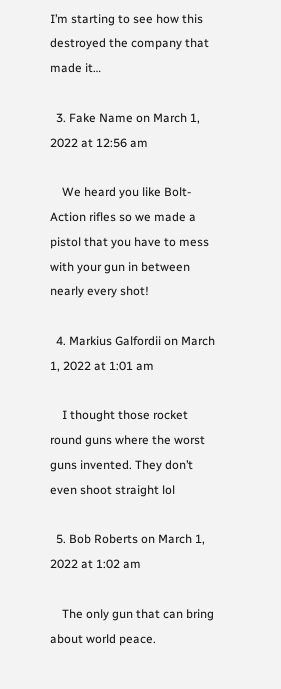I’m starting to see how this destroyed the company that made it…

  3. Fake Name on March 1, 2022 at 12:56 am

    We heard you like Bolt-Action rifles so we made a pistol that you have to mess with your gun in between nearly every shot!

  4. Markius Galfordii on March 1, 2022 at 1:01 am

    I thought those rocket round guns where the worst guns invented. They don’t even shoot straight lol

  5. Bob Roberts on March 1, 2022 at 1:02 am

    The only gun that can bring about world peace.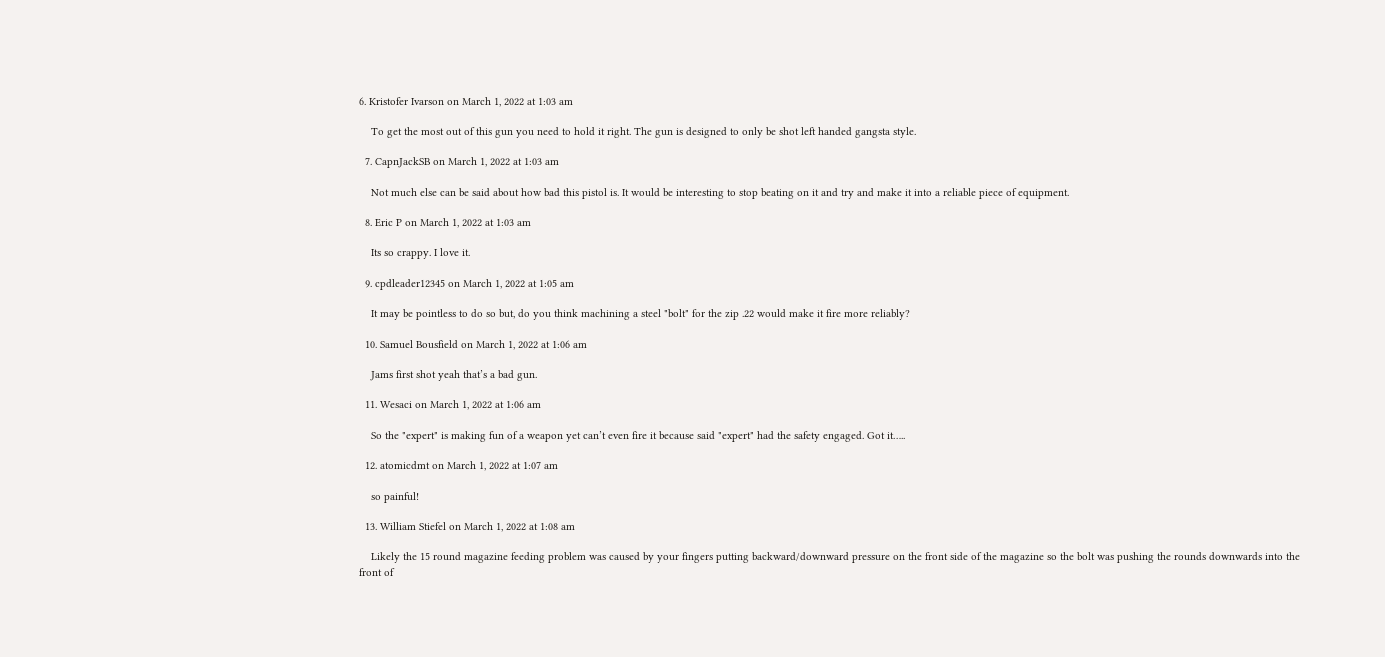6. Kristofer Ivarson on March 1, 2022 at 1:03 am

    To get the most out of this gun you need to hold it right. The gun is designed to only be shot left handed gangsta style.

  7. CapnJackSB on March 1, 2022 at 1:03 am

    Not much else can be said about how bad this pistol is. It would be interesting to stop beating on it and try and make it into a reliable piece of equipment.

  8. Eric P on March 1, 2022 at 1:03 am

    Its so crappy. I love it.

  9. cpdleader12345 on March 1, 2022 at 1:05 am

    It may be pointless to do so but, do you think machining a steel "bolt" for the zip .22 would make it fire more reliably?

  10. Samuel Bousfield on March 1, 2022 at 1:06 am

    Jams first shot yeah that’s a bad gun.

  11. Wesaci on March 1, 2022 at 1:06 am

    So the "expert" is making fun of a weapon yet can’t even fire it because said "expert" had the safety engaged. Got it…..

  12. atomicdmt on March 1, 2022 at 1:07 am

    so painful!

  13. William Stiefel on March 1, 2022 at 1:08 am

    Likely the 15 round magazine feeding problem was caused by your fingers putting backward/downward pressure on the front side of the magazine so the bolt was pushing the rounds downwards into the front of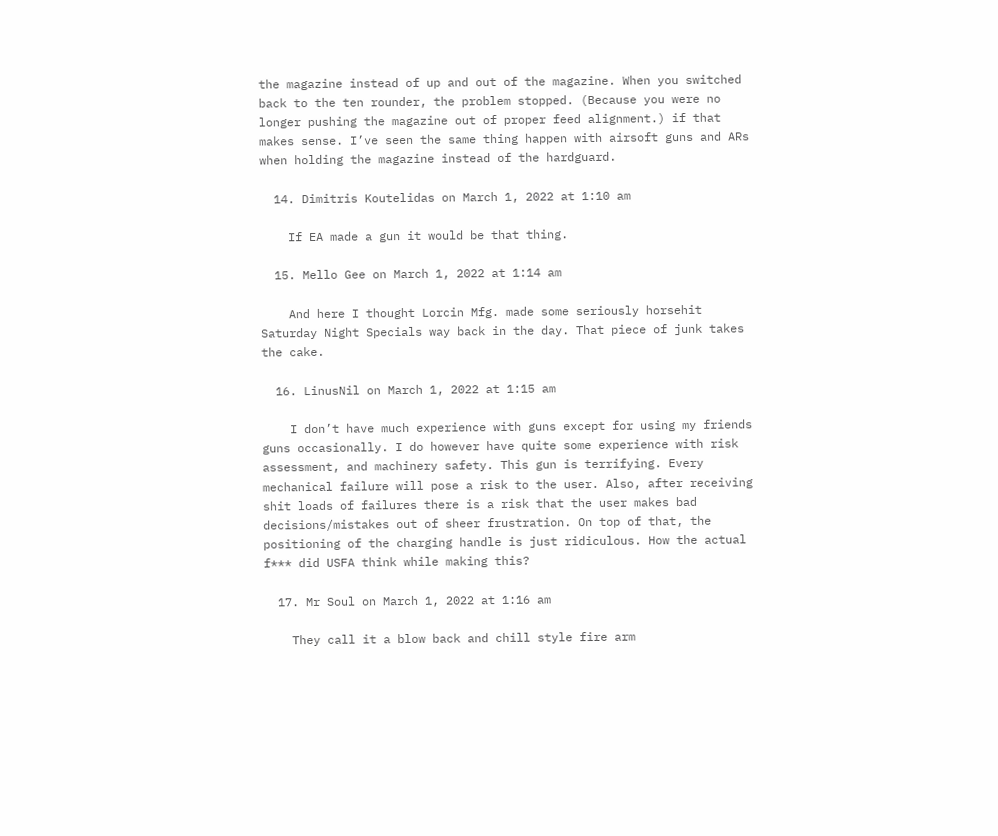the magazine instead of up and out of the magazine. When you switched back to the ten rounder, the problem stopped. (Because you were no longer pushing the magazine out of proper feed alignment.) if that makes sense. I’ve seen the same thing happen with airsoft guns and ARs when holding the magazine instead of the hardguard.

  14. Dimitris Koutelidas on March 1, 2022 at 1:10 am

    If EA made a gun it would be that thing.

  15. Mello Gee on March 1, 2022 at 1:14 am

    And here I thought Lorcin Mfg. made some seriously horsehit Saturday Night Specials way back in the day. That piece of junk takes the cake.

  16. LinusNil on March 1, 2022 at 1:15 am

    I don’t have much experience with guns except for using my friends guns occasionally. I do however have quite some experience with risk assessment, and machinery safety. This gun is terrifying. Every mechanical failure will pose a risk to the user. Also, after receiving shit loads of failures there is a risk that the user makes bad decisions/mistakes out of sheer frustration. On top of that, the positioning of the charging handle is just ridiculous. How the actual f*** did USFA think while making this?

  17. Mr Soul on March 1, 2022 at 1:16 am

    They call it a blow back and chill style fire arm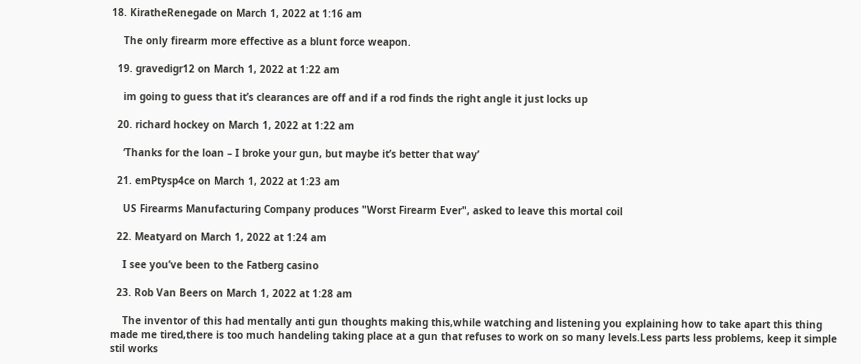18. KiratheRenegade on March 1, 2022 at 1:16 am

    The only firearm more effective as a blunt force weapon.

  19. gravedigr12 on March 1, 2022 at 1:22 am

    im going to guess that it’s clearances are off and if a rod finds the right angle it just locks up

  20. richard hockey on March 1, 2022 at 1:22 am

    ‘Thanks for the loan – I broke your gun, but maybe it’s better that way’

  21. emPtysp4ce on March 1, 2022 at 1:23 am

    US Firearms Manufacturing Company produces "Worst Firearm Ever", asked to leave this mortal coil

  22. Meatyard on March 1, 2022 at 1:24 am

    I see you’ve been to the Fatberg casino

  23. Rob Van Beers on March 1, 2022 at 1:28 am

    The inventor of this had mentally anti gun thoughts making this,while watching and listening you explaining how to take apart this thing made me tired,there is too much handeling taking place at a gun that refuses to work on so many levels.Less parts less problems, keep it simple stil works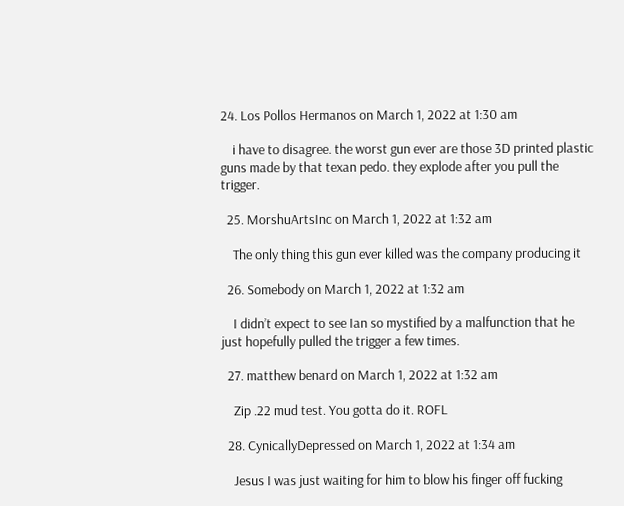24. Los Pollos Hermanos on March 1, 2022 at 1:30 am

    i have to disagree. the worst gun ever are those 3D printed plastic guns made by that texan pedo. they explode after you pull the trigger.

  25. MorshuArtsInc on March 1, 2022 at 1:32 am

    The only thing this gun ever killed was the company producing it

  26. Somebody on March 1, 2022 at 1:32 am

    I didn’t expect to see Ian so mystified by a malfunction that he just hopefully pulled the trigger a few times.

  27. matthew benard on March 1, 2022 at 1:32 am

    Zip .22 mud test. You gotta do it. ROFL

  28. CynicallyDepressed on March 1, 2022 at 1:34 am

    Jesus I was just waiting for him to blow his finger off fucking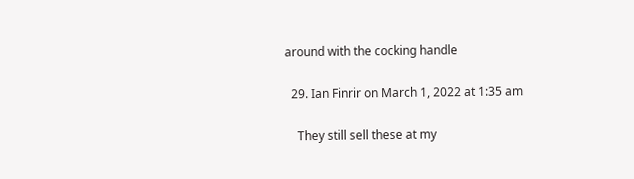around with the cocking handle

  29. Ian Finrir on March 1, 2022 at 1:35 am

    They still sell these at my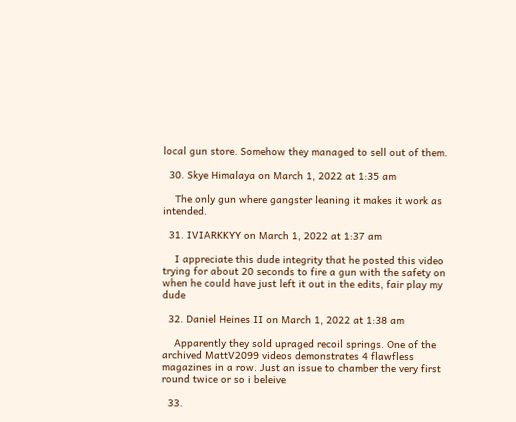local gun store. Somehow they managed to sell out of them.

  30. Skye Himalaya on March 1, 2022 at 1:35 am

    The only gun where gangster leaning it makes it work as intended.

  31. IVIARKKYY on March 1, 2022 at 1:37 am

    I appreciate this dude integrity that he posted this video trying for about 20 seconds to fire a gun with the safety on when he could have just left it out in the edits, fair play my dude

  32. Daniel Heines II on March 1, 2022 at 1:38 am

    Apparently they sold upraged recoil springs. One of the archived MattV2099 videos demonstrates 4 flawfless magazines in a row. Just an issue to chamber the very first round twice or so i beleive

  33.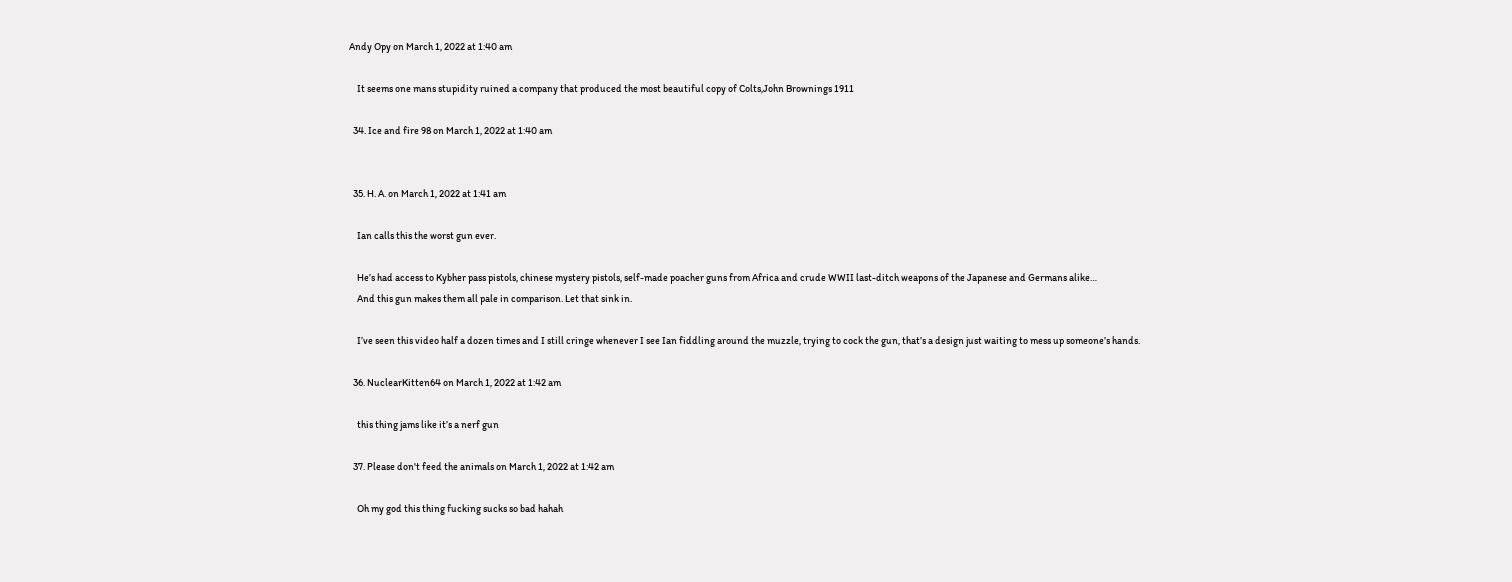Andy Opy on March 1, 2022 at 1:40 am

    It seems one mans stupidity ruined a company that produced the most beautiful copy of Colts,John Brownings 1911

  34. Ice and fire 98 on March 1, 2022 at 1:40 am


  35. H. A. on March 1, 2022 at 1:41 am

    Ian calls this the worst gun ever.

    He’s had access to Kybher pass pistols, chinese mystery pistols, self-made poacher guns from Africa and crude WWII last-ditch weapons of the Japanese and Germans alike…
    And this gun makes them all pale in comparison. Let that sink in.

    I’ve seen this video half a dozen times and I still cringe whenever I see Ian fiddling around the muzzle, trying to cock the gun, that’s a design just waiting to mess up someone’s hands.

  36. NuclearKitten64 on March 1, 2022 at 1:42 am

    this thing jams like it’s a nerf gun

  37. Please don't feed the animals on March 1, 2022 at 1:42 am

    Oh my god this thing fucking sucks so bad hahah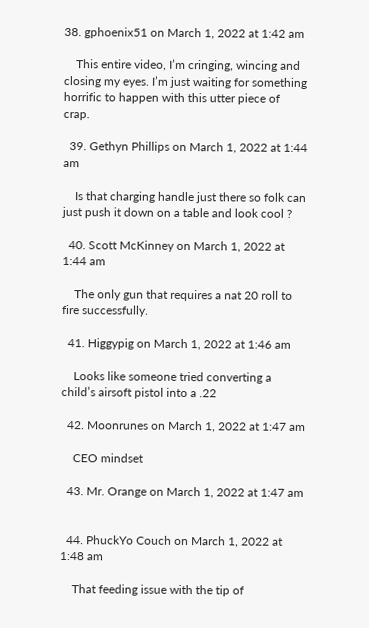38. gphoenix51 on March 1, 2022 at 1:42 am

    This entire video, I’m cringing, wincing and closing my eyes. I’m just waiting for something horrific to happen with this utter piece of crap.

  39. Gethyn Phillips on March 1, 2022 at 1:44 am

    Is that charging handle just there so folk can just push it down on a table and look cool ?

  40. Scott McKinney on March 1, 2022 at 1:44 am

    The only gun that requires a nat 20 roll to fire successfully.

  41. Higgypig on March 1, 2022 at 1:46 am

    Looks like someone tried converting a child’s airsoft pistol into a .22

  42. Moonrunes on March 1, 2022 at 1:47 am

    CEO mindset

  43. Mr. Orange on March 1, 2022 at 1:47 am


  44. PhuckYo Couch on March 1, 2022 at 1:48 am

    That feeding issue with the tip of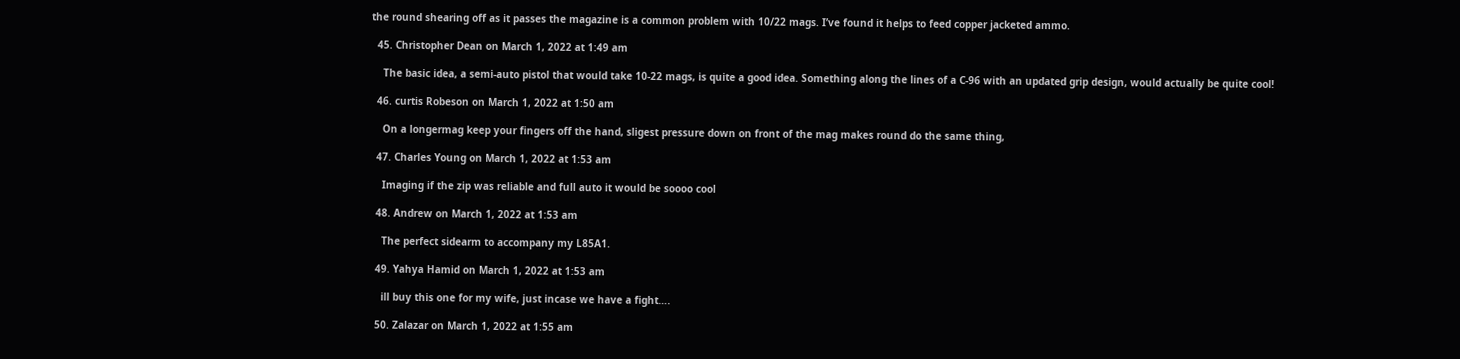the round shearing off as it passes the magazine is a common problem with 10/22 mags. I’ve found it helps to feed copper jacketed ammo.

  45. Christopher Dean on March 1, 2022 at 1:49 am

    The basic idea, a semi-auto pistol that would take 10-22 mags, is quite a good idea. Something along the lines of a C-96 with an updated grip design, would actually be quite cool!

  46. curtis Robeson on March 1, 2022 at 1:50 am

    On a longermag keep your fingers off the hand, sligest pressure down on front of the mag makes round do the same thing,

  47. Charles Young on March 1, 2022 at 1:53 am

    Imaging if the zip was reliable and full auto it would be soooo cool

  48. Andrew on March 1, 2022 at 1:53 am

    The perfect sidearm to accompany my L85A1.

  49. Yahya Hamid on March 1, 2022 at 1:53 am

    ill buy this one for my wife, just incase we have a fight….

  50. Zalazar on March 1, 2022 at 1:55 am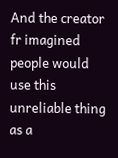And the creator fr imagined people would use this unreliable thing as a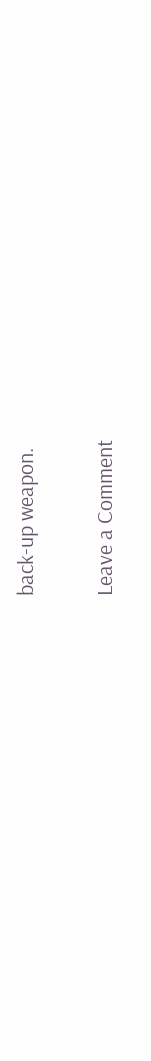back-up weapon.

Leave a Comment